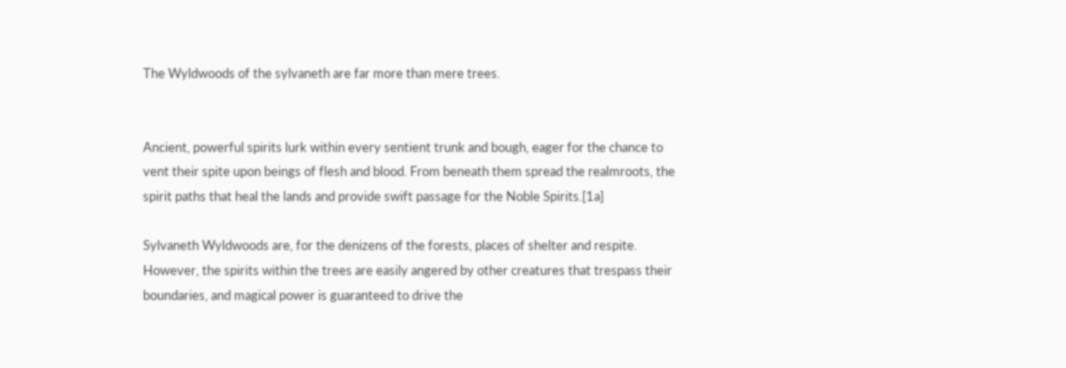The Wyldwoods of the sylvaneth are far more than mere trees.


Ancient, powerful spirits lurk within every sentient trunk and bough, eager for the chance to vent their spite upon beings of flesh and blood. From beneath them spread the realmroots, the spirit paths that heal the lands and provide swift passage for the Noble Spirits.[1a]

Sylvaneth Wyldwoods are, for the denizens of the forests, places of shelter and respite. However, the spirits within the trees are easily angered by other creatures that trespass their boundaries, and magical power is guaranteed to drive the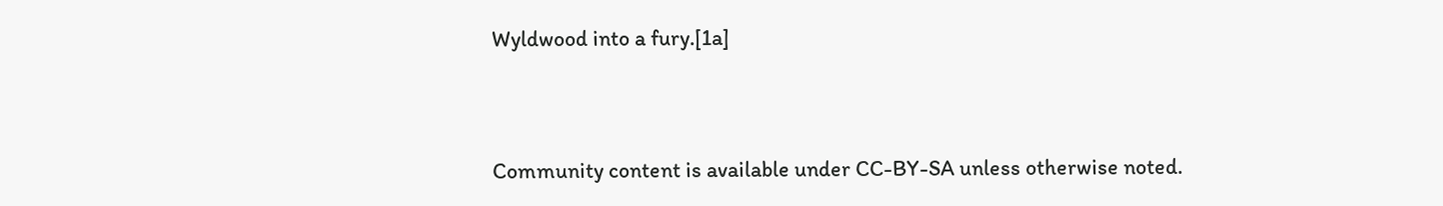Wyldwood into a fury.[1a]



Community content is available under CC-BY-SA unless otherwise noted.